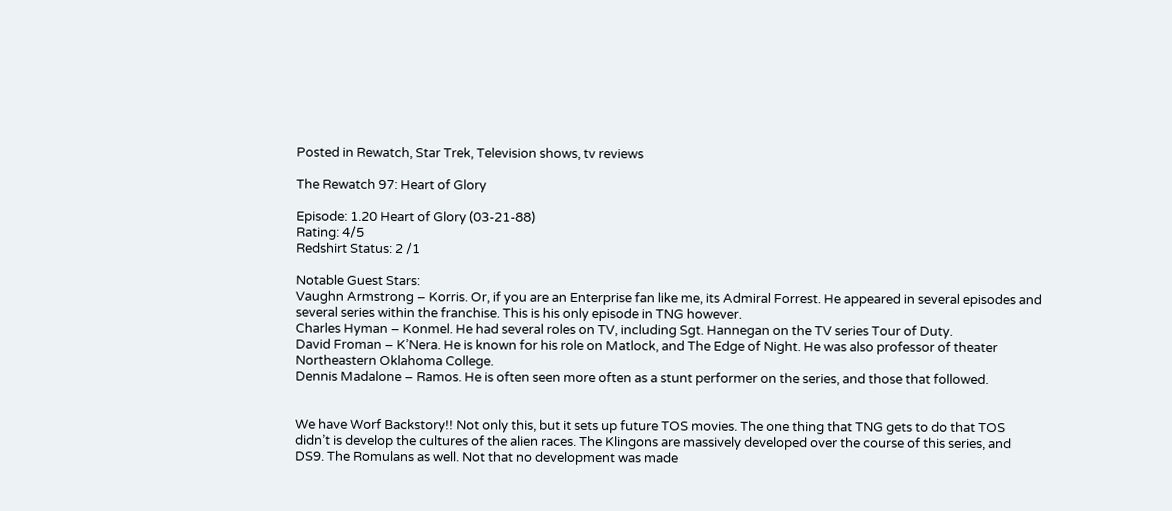Posted in Rewatch, Star Trek, Television shows, tv reviews

The Rewatch 97: Heart of Glory

Episode: 1.20 Heart of Glory (03-21-88)
Rating: 4/5
Redshirt Status: 2 /1

Notable Guest Stars:
Vaughn Armstrong – Korris. Or, if you are an Enterprise fan like me, its Admiral Forrest. He appeared in several episodes and several series within the franchise. This is his only episode in TNG however.
Charles Hyman – Konmel. He had several roles on TV, including Sgt. Hannegan on the TV series Tour of Duty.
David Froman – K’Nera. He is known for his role on Matlock, and The Edge of Night. He was also professor of theater Northeastern Oklahoma College.
Dennis Madalone – Ramos. He is often seen more often as a stunt performer on the series, and those that followed.


We have Worf Backstory!! Not only this, but it sets up future TOS movies. The one thing that TNG gets to do that TOS didn’t is develop the cultures of the alien races. The Klingons are massively developed over the course of this series, and DS9. The Romulans as well. Not that no development was made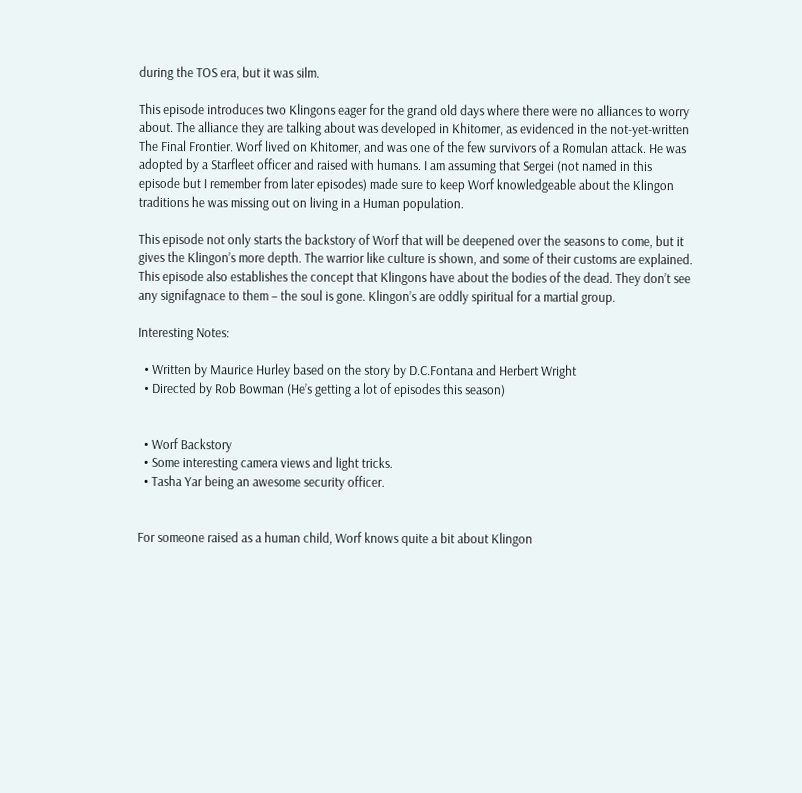during the TOS era, but it was silm.

This episode introduces two Klingons eager for the grand old days where there were no alliances to worry about. The alliance they are talking about was developed in Khitomer, as evidenced in the not-yet-written The Final Frontier. Worf lived on Khitomer, and was one of the few survivors of a Romulan attack. He was adopted by a Starfleet officer and raised with humans. I am assuming that Sergei (not named in this episode but I remember from later episodes) made sure to keep Worf knowledgeable about the Klingon traditions he was missing out on living in a Human population.

This episode not only starts the backstory of Worf that will be deepened over the seasons to come, but it gives the Klingon’s more depth. The warrior like culture is shown, and some of their customs are explained. This episode also establishes the concept that Klingons have about the bodies of the dead. They don’t see any signifagnace to them – the soul is gone. Klingon’s are oddly spiritual for a martial group.

Interesting Notes:

  • Written by Maurice Hurley based on the story by D.C.Fontana and Herbert Wright
  • Directed by Rob Bowman (He’s getting a lot of episodes this season)


  • Worf Backstory
  • Some interesting camera views and light tricks.
  • Tasha Yar being an awesome security officer.


For someone raised as a human child, Worf knows quite a bit about Klingon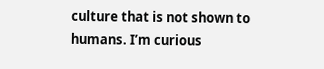culture that is not shown to humans. I’m curious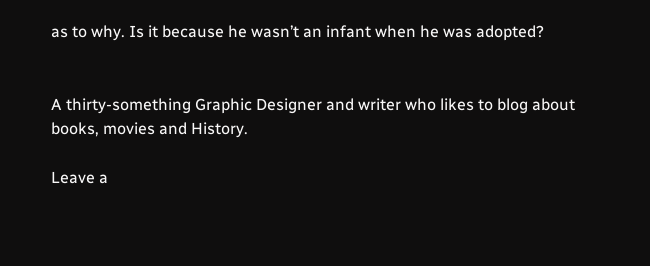as to why. Is it because he wasn’t an infant when he was adopted?


A thirty-something Graphic Designer and writer who likes to blog about books, movies and History.

Leave a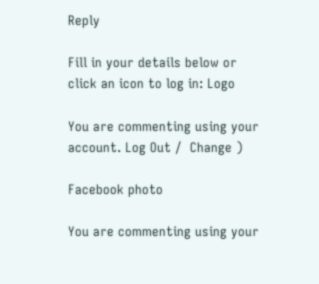Reply

Fill in your details below or click an icon to log in: Logo

You are commenting using your account. Log Out /  Change )

Facebook photo

You are commenting using your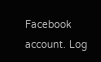Facebook account. Log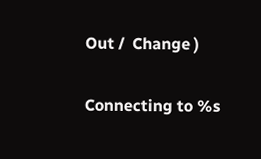Out /  Change )

Connecting to %s